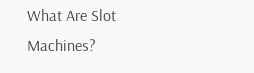What Are Slot Machines?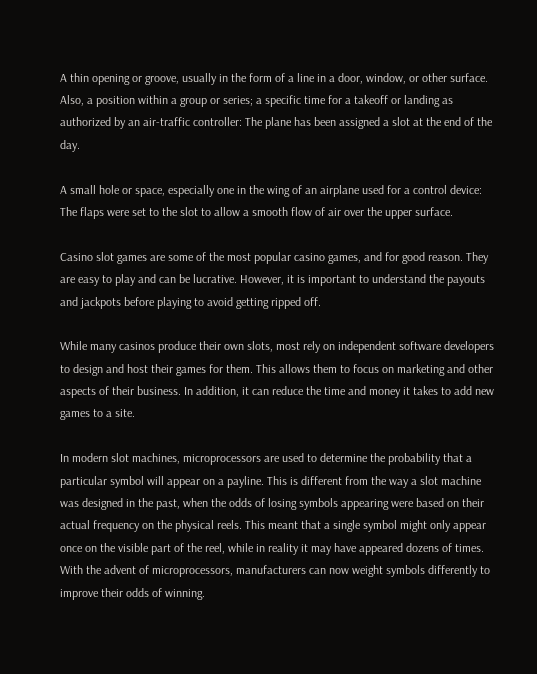A thin opening or groove, usually in the form of a line in a door, window, or other surface. Also, a position within a group or series; a specific time for a takeoff or landing as authorized by an air-traffic controller: The plane has been assigned a slot at the end of the day.

A small hole or space, especially one in the wing of an airplane used for a control device: The flaps were set to the slot to allow a smooth flow of air over the upper surface.

Casino slot games are some of the most popular casino games, and for good reason. They are easy to play and can be lucrative. However, it is important to understand the payouts and jackpots before playing to avoid getting ripped off.

While many casinos produce their own slots, most rely on independent software developers to design and host their games for them. This allows them to focus on marketing and other aspects of their business. In addition, it can reduce the time and money it takes to add new games to a site.

In modern slot machines, microprocessors are used to determine the probability that a particular symbol will appear on a payline. This is different from the way a slot machine was designed in the past, when the odds of losing symbols appearing were based on their actual frequency on the physical reels. This meant that a single symbol might only appear once on the visible part of the reel, while in reality it may have appeared dozens of times. With the advent of microprocessors, manufacturers can now weight symbols differently to improve their odds of winning.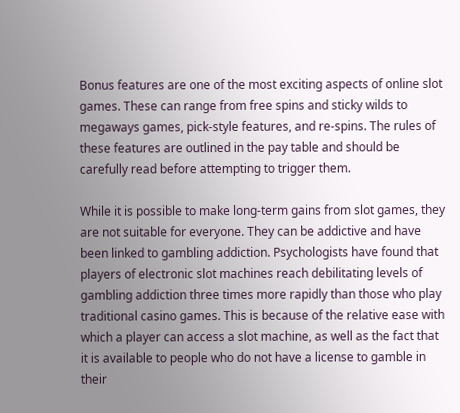Bonus features are one of the most exciting aspects of online slot games. These can range from free spins and sticky wilds to megaways games, pick-style features, and re-spins. The rules of these features are outlined in the pay table and should be carefully read before attempting to trigger them.

While it is possible to make long-term gains from slot games, they are not suitable for everyone. They can be addictive and have been linked to gambling addiction. Psychologists have found that players of electronic slot machines reach debilitating levels of gambling addiction three times more rapidly than those who play traditional casino games. This is because of the relative ease with which a player can access a slot machine, as well as the fact that it is available to people who do not have a license to gamble in their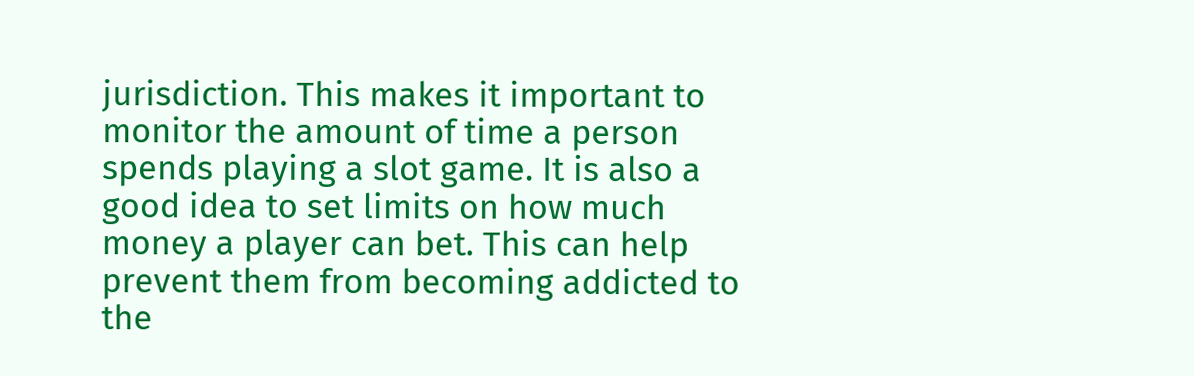jurisdiction. This makes it important to monitor the amount of time a person spends playing a slot game. It is also a good idea to set limits on how much money a player can bet. This can help prevent them from becoming addicted to the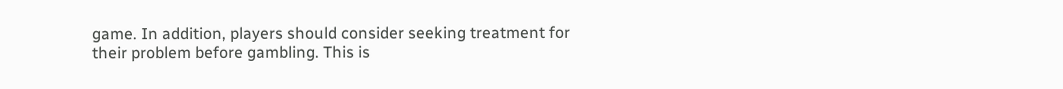game. In addition, players should consider seeking treatment for their problem before gambling. This is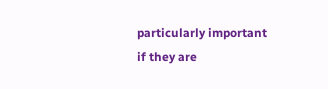particularly important if they are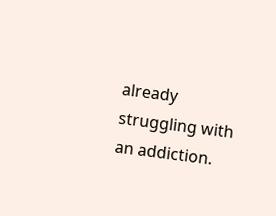already struggling with an addiction.